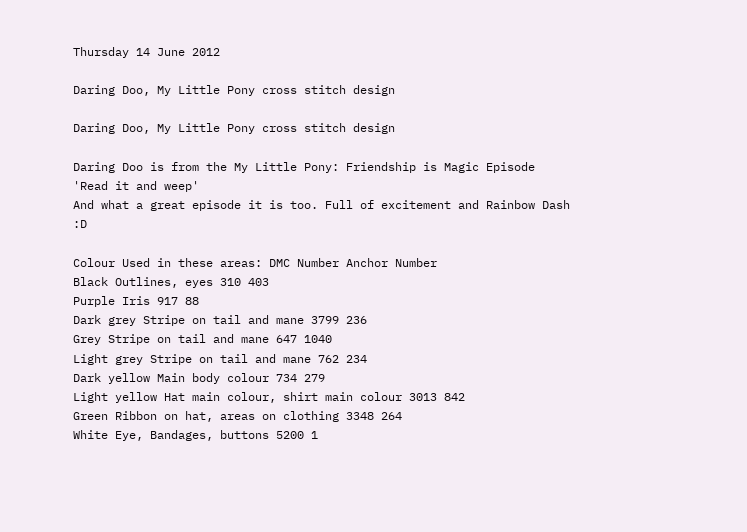Thursday 14 June 2012

Daring Doo, My Little Pony cross stitch design

Daring Doo, My Little Pony cross stitch design

Daring Doo is from the My Little Pony: Friendship is Magic Episode 'Read it and weep'
And what a great episode it is too. Full of excitement and Rainbow Dash :D

Colour Used in these areas: DMC Number Anchor Number
Black Outlines, eyes 310 403
Purple Iris 917 88
Dark grey Stripe on tail and mane 3799 236
Grey Stripe on tail and mane 647 1040
Light grey Stripe on tail and mane 762 234
Dark yellow Main body colour 734 279
Light yellow Hat main colour, shirt main colour 3013 842
Green Ribbon on hat, areas on clothing 3348 264
White Eye, Bandages, buttons 5200 1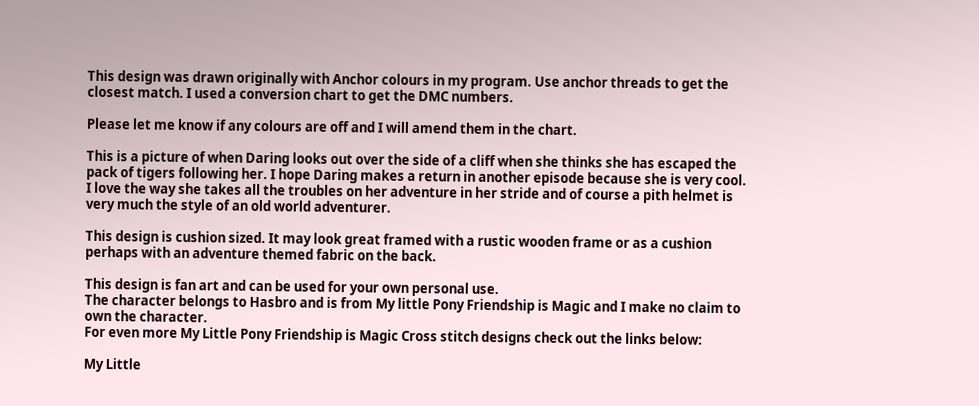This design was drawn originally with Anchor colours in my program. Use anchor threads to get the closest match. I used a conversion chart to get the DMC numbers.

Please let me know if any colours are off and I will amend them in the chart.

This is a picture of when Daring looks out over the side of a cliff when she thinks she has escaped the pack of tigers following her. I hope Daring makes a return in another episode because she is very cool. I love the way she takes all the troubles on her adventure in her stride and of course a pith helmet is very much the style of an old world adventurer.

This design is cushion sized. It may look great framed with a rustic wooden frame or as a cushion perhaps with an adventure themed fabric on the back.

This design is fan art and can be used for your own personal use.
The character belongs to Hasbro and is from My little Pony Friendship is Magic and I make no claim to own the character.
For even more My Little Pony Friendship is Magic Cross stitch designs check out the links below:

My Little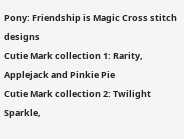Pony: Friendship is Magic Cross stitch designs
Cutie Mark collection 1: Rarity, Applejack and Pinkie Pie
Cutie Mark collection 2: Twilight Sparkle,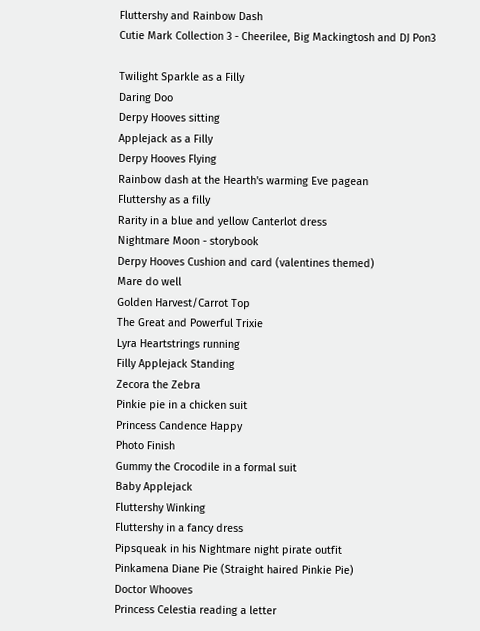Fluttershy and Rainbow Dash
Cutie Mark Collection 3 - Cheerilee, Big Mackingtosh and DJ Pon3

Twilight Sparkle as a Filly
Daring Doo
Derpy Hooves sitting
Applejack as a Filly
Derpy Hooves Flying
Rainbow dash at the Hearth's warming Eve pagean
Fluttershy as a filly
Rarity in a blue and yellow Canterlot dress
Nightmare Moon - storybook
Derpy Hooves Cushion and card (valentines themed)
Mare do well
Golden Harvest/Carrot Top
The Great and Powerful Trixie
Lyra Heartstrings running
Filly Applejack Standing
Zecora the Zebra
Pinkie pie in a chicken suit
Princess Candence Happy
Photo Finish
Gummy the Crocodile in a formal suit
Baby Applejack
Fluttershy Winking
Fluttershy in a fancy dress
Pipsqueak in his Nightmare night pirate outfit
Pinkamena Diane Pie (Straight haired Pinkie Pie)
Doctor Whooves
Princess Celestia reading a letter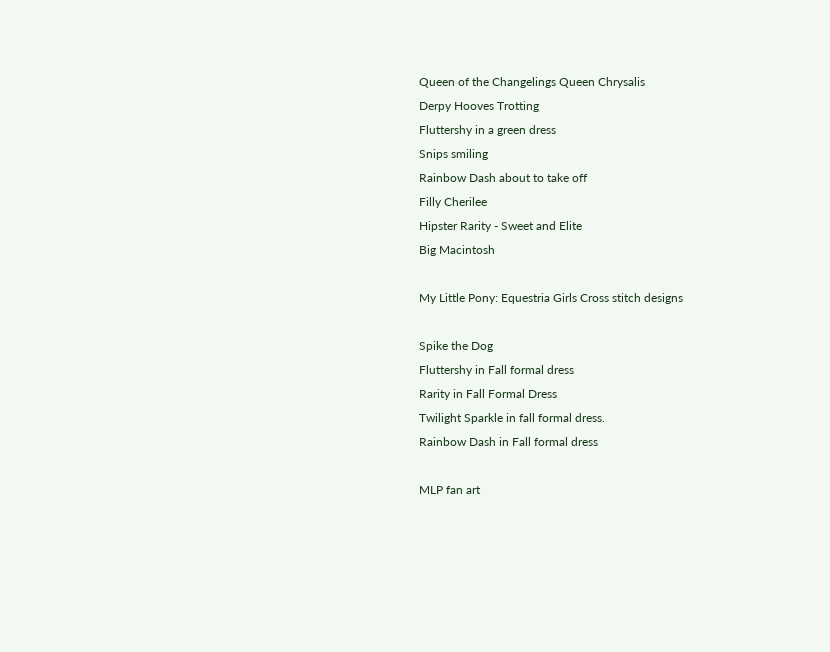Queen of the Changelings Queen Chrysalis
Derpy Hooves Trotting
Fluttershy in a green dress
Snips smiling
Rainbow Dash about to take off
Filly Cherilee
Hipster Rarity - Sweet and Elite
Big Macintosh

My Little Pony: Equestria Girls Cross stitch designs

Spike the Dog
Fluttershy in Fall formal dress
Rarity in Fall Formal Dress
Twilight Sparkle in fall formal dress.
Rainbow Dash in Fall formal dress

MLP fan art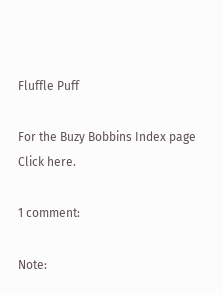Fluffle Puff

For the Buzy Bobbins Index page Click here.

1 comment:

Note: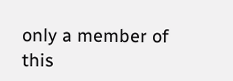only a member of this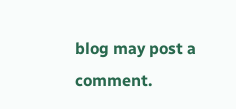blog may post a comment.